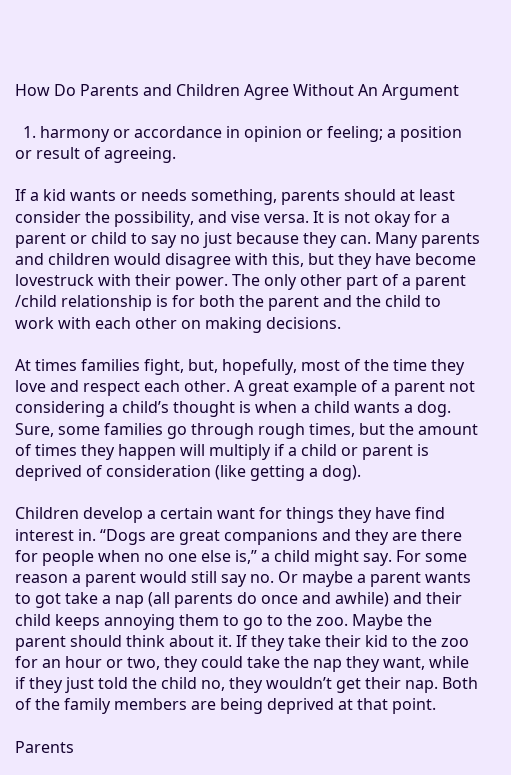How Do Parents and Children Agree Without An Argument

  1. harmony or accordance in opinion or feeling; a position or result of agreeing.

If a kid wants or needs something, parents should at least consider the possibility, and vise versa. It is not okay for a parent or child to say no just because they can. Many parents and children would disagree with this, but they have become lovestruck with their power. The only other part of a parent /child relationship is for both the parent and the child to work with each other on making decisions.

At times families fight, but, hopefully, most of the time they love and respect each other. A great example of a parent not considering a child’s thought is when a child wants a dog. Sure, some families go through rough times, but the amount of times they happen will multiply if a child or parent is deprived of consideration (like getting a dog).

Children develop a certain want for things they have find interest in. “Dogs are great companions and they are there for people when no one else is,” a child might say. For some reason a parent would still say no. Or maybe a parent wants to got take a nap (all parents do once and awhile) and their child keeps annoying them to go to the zoo. Maybe the parent should think about it. If they take their kid to the zoo for an hour or two, they could take the nap they want, while if they just told the child no, they wouldn’t get their nap. Both of the family members are being deprived at that point.

Parents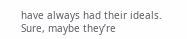have always had their ideals. Sure, maybe they’re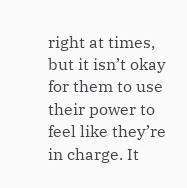right at times, but it isn’t okay for them to use their power to feel like they’re in charge. It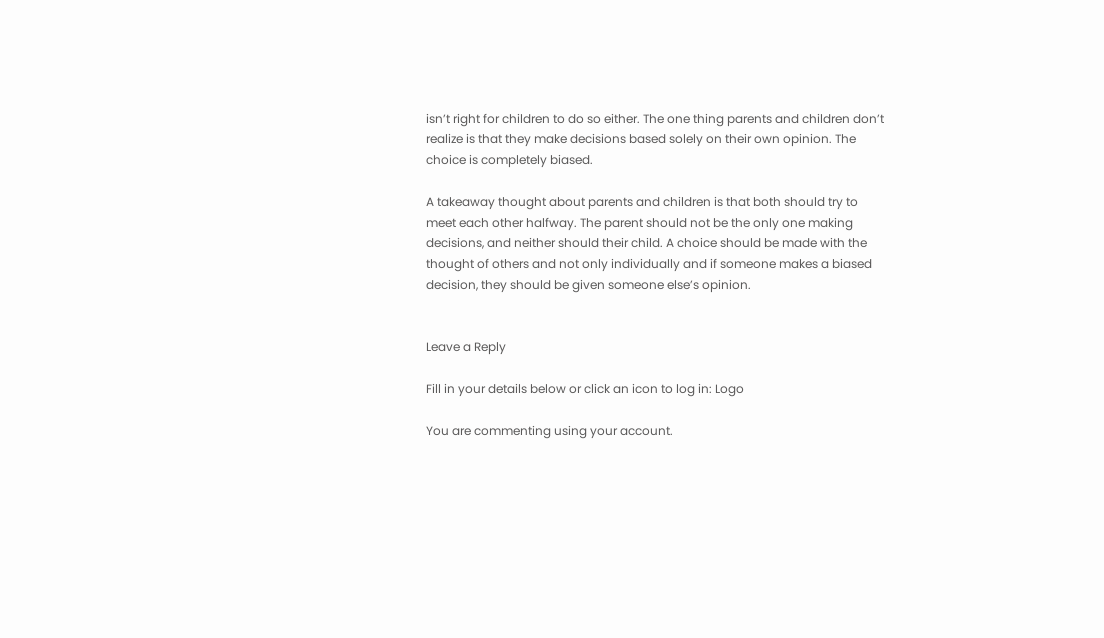isn’t right for children to do so either. The one thing parents and children don’t realize is that they make decisions based solely on their own opinion. The choice is completely biased.

A takeaway thought about parents and children is that both should try to meet each other halfway. The parent should not be the only one making decisions, and neither should their child. A choice should be made with the thought of others and not only individually and if someone makes a biased decision, they should be given someone else’s opinion.


Leave a Reply

Fill in your details below or click an icon to log in: Logo

You are commenting using your account.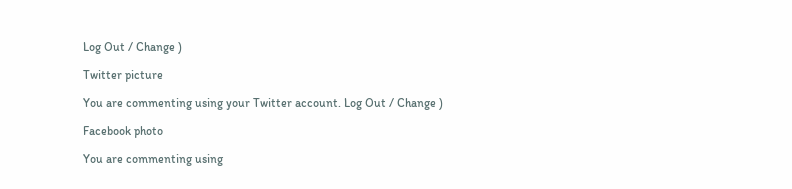Log Out / Change )

Twitter picture

You are commenting using your Twitter account. Log Out / Change )

Facebook photo

You are commenting using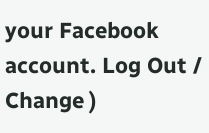your Facebook account. Log Out / Change )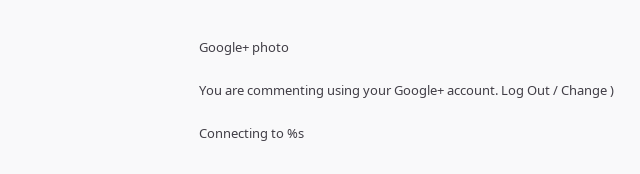Google+ photo

You are commenting using your Google+ account. Log Out / Change )

Connecting to %s